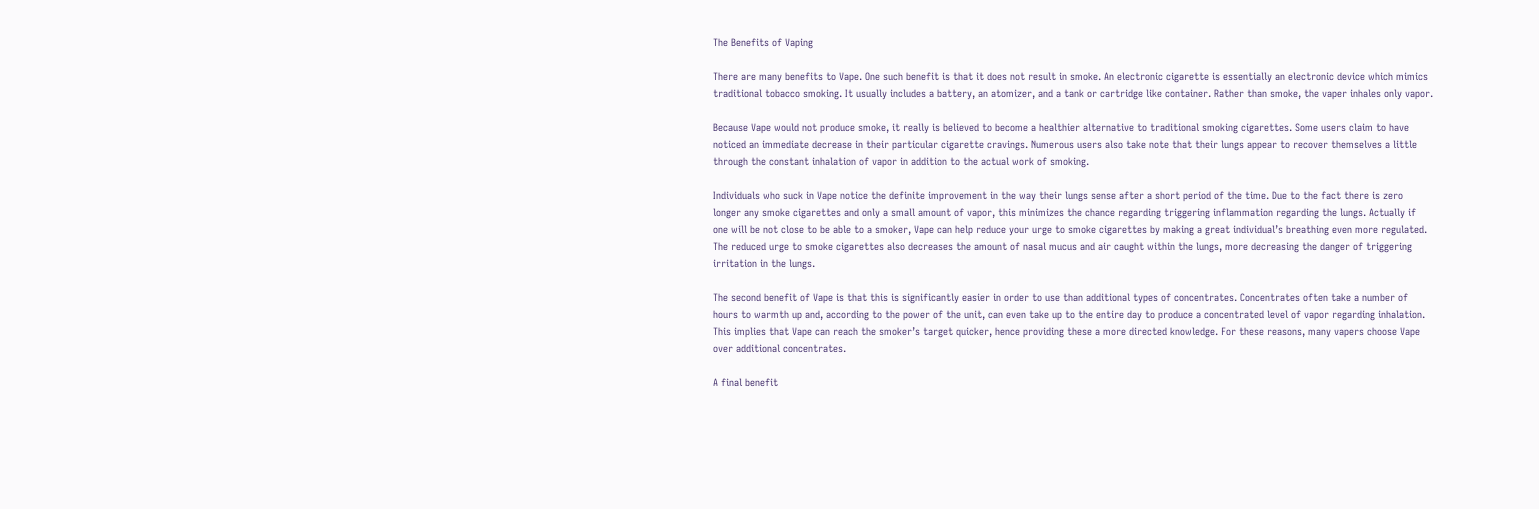The Benefits of Vaping

There are many benefits to Vape. One such benefit is that it does not result in smoke. An electronic cigarette is essentially an electronic device which mimics traditional tobacco smoking. It usually includes a battery, an atomizer, and a tank or cartridge like container. Rather than smoke, the vaper inhales only vapor.

Because Vape would not produce smoke, it really is believed to become a healthier alternative to traditional smoking cigarettes. Some users claim to have noticed an immediate decrease in their particular cigarette cravings. Numerous users also take note that their lungs appear to recover themselves a little through the constant inhalation of vapor in addition to the actual work of smoking.

Individuals who suck in Vape notice the definite improvement in the way their lungs sense after a short period of the time. Due to the fact there is zero longer any smoke cigarettes and only a small amount of vapor, this minimizes the chance regarding triggering inflammation regarding the lungs. Actually if one will be not close to be able to a smoker, Vape can help reduce your urge to smoke cigarettes by making a great individual’s breathing even more regulated. The reduced urge to smoke cigarettes also decreases the amount of nasal mucus and air caught within the lungs, more decreasing the danger of triggering irritation in the lungs.

The second benefit of Vape is that this is significantly easier in order to use than additional types of concentrates. Concentrates often take a number of hours to warmth up and, according to the power of the unit, can even take up to the entire day to produce a concentrated level of vapor regarding inhalation. This implies that Vape can reach the smoker’s target quicker, hence providing these a more directed knowledge. For these reasons, many vapers choose Vape over additional concentrates.

A final benefit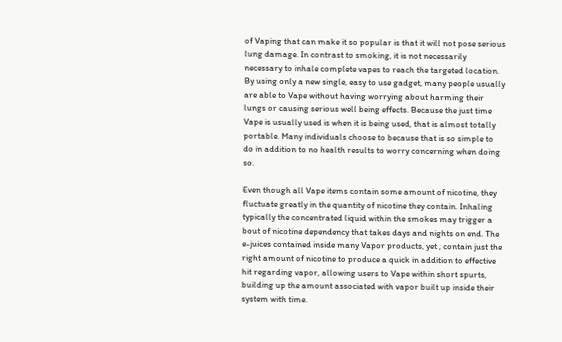of Vaping that can make it so popular is that it will not pose serious lung damage. In contrast to smoking, it is not necessarily necessary to inhale complete vapes to reach the targeted location. By using only a new single, easy to use gadget, many people usually are able to Vape without having worrying about harming their lungs or causing serious well being effects. Because the just time Vape is usually used is when it is being used, that is almost totally portable. Many individuals choose to because that is so simple to do in addition to no health results to worry concerning when doing so.

Even though all Vape items contain some amount of nicotine, they fluctuate greatly in the quantity of nicotine they contain. Inhaling typically the concentrated liquid within the smokes may trigger a bout of nicotine dependency that takes days and nights on end. The e-juices contained inside many Vapor products, yet , contain just the right amount of nicotine to produce a quick in addition to effective hit regarding vapor, allowing users to Vape within short spurts, building up the amount associated with vapor built up inside their system with time.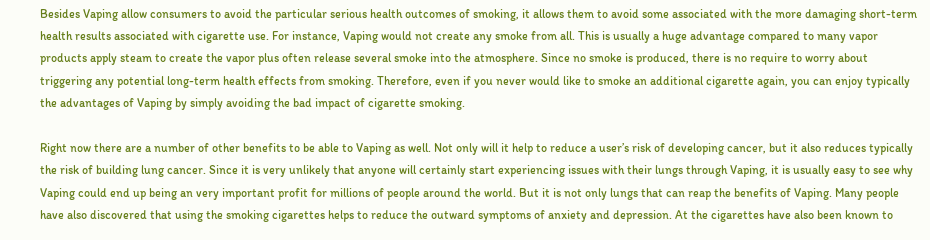Besides Vaping allow consumers to avoid the particular serious health outcomes of smoking, it allows them to avoid some associated with the more damaging short-term health results associated with cigarette use. For instance, Vaping would not create any smoke from all. This is usually a huge advantage compared to many vapor products apply steam to create the vapor plus often release several smoke into the atmosphere. Since no smoke is produced, there is no require to worry about triggering any potential long-term health effects from smoking. Therefore, even if you never would like to smoke an additional cigarette again, you can enjoy typically the advantages of Vaping by simply avoiding the bad impact of cigarette smoking.

Right now there are a number of other benefits to be able to Vaping as well. Not only will it help to reduce a user’s risk of developing cancer, but it also reduces typically the risk of building lung cancer. Since it is very unlikely that anyone will certainly start experiencing issues with their lungs through Vaping, it is usually easy to see why Vaping could end up being an very important profit for millions of people around the world. But it is not only lungs that can reap the benefits of Vaping. Many people have also discovered that using the smoking cigarettes helps to reduce the outward symptoms of anxiety and depression. At the cigarettes have also been known to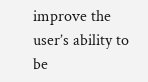improve the user’s ability to be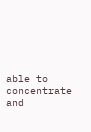able to concentrate and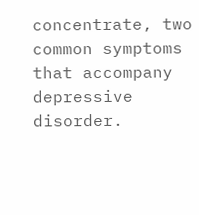concentrate, two common symptoms that accompany depressive disorder.